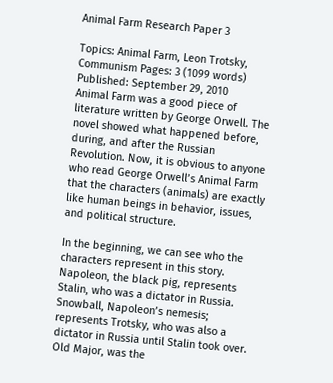Animal Farm Research Paper 3

Topics: Animal Farm, Leon Trotsky, Communism Pages: 3 (1099 words) Published: September 29, 2010
Animal Farm was a good piece of literature written by George Orwell. The novel showed what happened before, during, and after the Russian Revolution. Now, it is obvious to anyone who read George Orwell’s Animal Farm that the characters (animals) are exactly like human beings in behavior, issues, and political structure.

In the beginning, we can see who the characters represent in this story. Napoleon, the black pig, represents Stalin, who was a dictator in Russia. Snowball, Napoleon’s nemesis; represents Trotsky, who was also a dictator in Russia until Stalin took over. Old Major, was the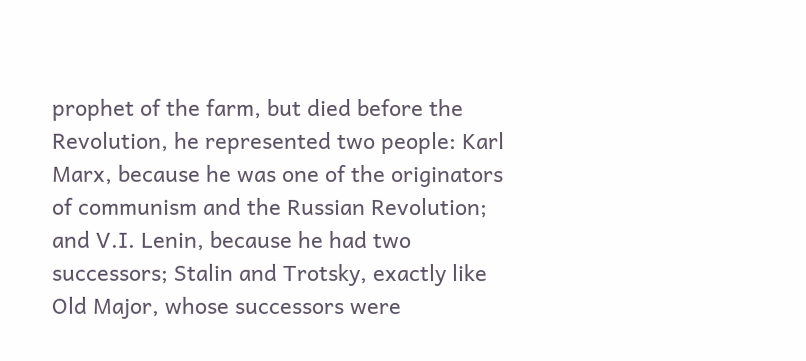prophet of the farm, but died before the Revolution, he represented two people: Karl Marx, because he was one of the originators of communism and the Russian Revolution; and V.I. Lenin, because he had two successors; Stalin and Trotsky, exactly like Old Major, whose successors were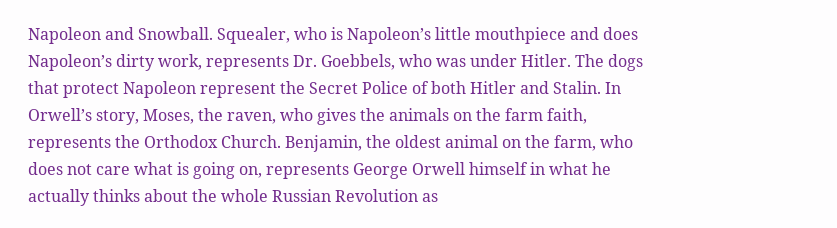Napoleon and Snowball. Squealer, who is Napoleon’s little mouthpiece and does Napoleon’s dirty work, represents Dr. Goebbels, who was under Hitler. The dogs that protect Napoleon represent the Secret Police of both Hitler and Stalin. In Orwell’s story, Moses, the raven, who gives the animals on the farm faith, represents the Orthodox Church. Benjamin, the oldest animal on the farm, who does not care what is going on, represents George Orwell himself in what he actually thinks about the whole Russian Revolution as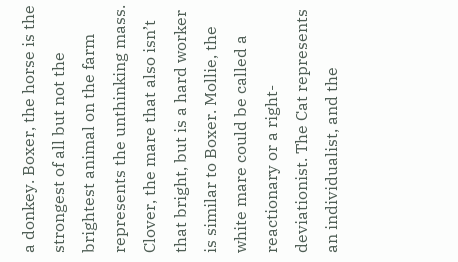a donkey. Boxer, the horse is the strongest of all but not the brightest animal on the farm represents the unthinking mass. Clover, the mare that also isn’t that bright, but is a hard worker is similar to Boxer. Mollie, the white mare could be called a reactionary or a right- deviationist. The Cat represents an individualist, and the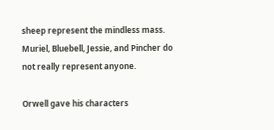sheep represent the mindless mass. Muriel, Bluebell, Jessie, and Pincher do not really represent anyone.

Orwell gave his characters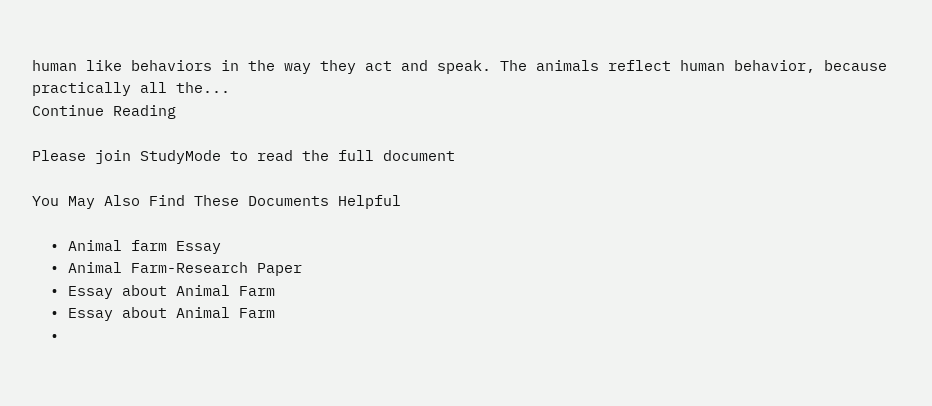human like behaviors in the way they act and speak. The animals reflect human behavior, because practically all the...
Continue Reading

Please join StudyMode to read the full document

You May Also Find These Documents Helpful

  • Animal farm Essay
  • Animal Farm-Research Paper
  • Essay about Animal Farm
  • Essay about Animal Farm
  •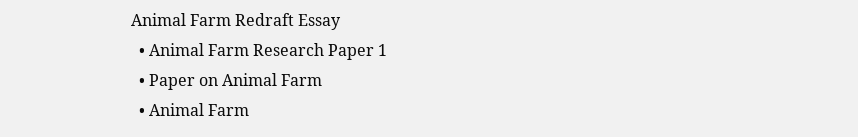Animal Farm Redraft Essay
  • Animal Farm Research Paper 1
  • Paper on Animal Farm
  • Animal Farm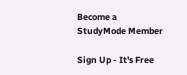Become a StudyMode Member

Sign Up - It's Free